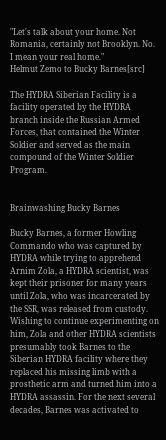"Let's talk about your home. Not Romania, certainly not Brooklyn. No. I mean your real home."
Helmut Zemo to Bucky Barnes[src]

The HYDRA Siberian Facility is a facility operated by the HYDRA branch inside the Russian Armed Forces, that contained the Winter Soldier and served as the main compound of the Winter Soldier Program.


Brainwashing Bucky Barnes

Bucky Barnes, a former Howling Commando who was captured by HYDRA while trying to apprehend Arnim Zola, a HYDRA scientist, was kept their prisoner for many years until Zola, who was incarcerated by the SSR, was released from custody. Wishing to continue experimenting on him, Zola and other HYDRA scientists presumably took Barnes to the Siberian HYDRA facility where they replaced his missing limb with a prosthetic arm and turned him into a HYDRA assassin. For the next several decades, Barnes was activated to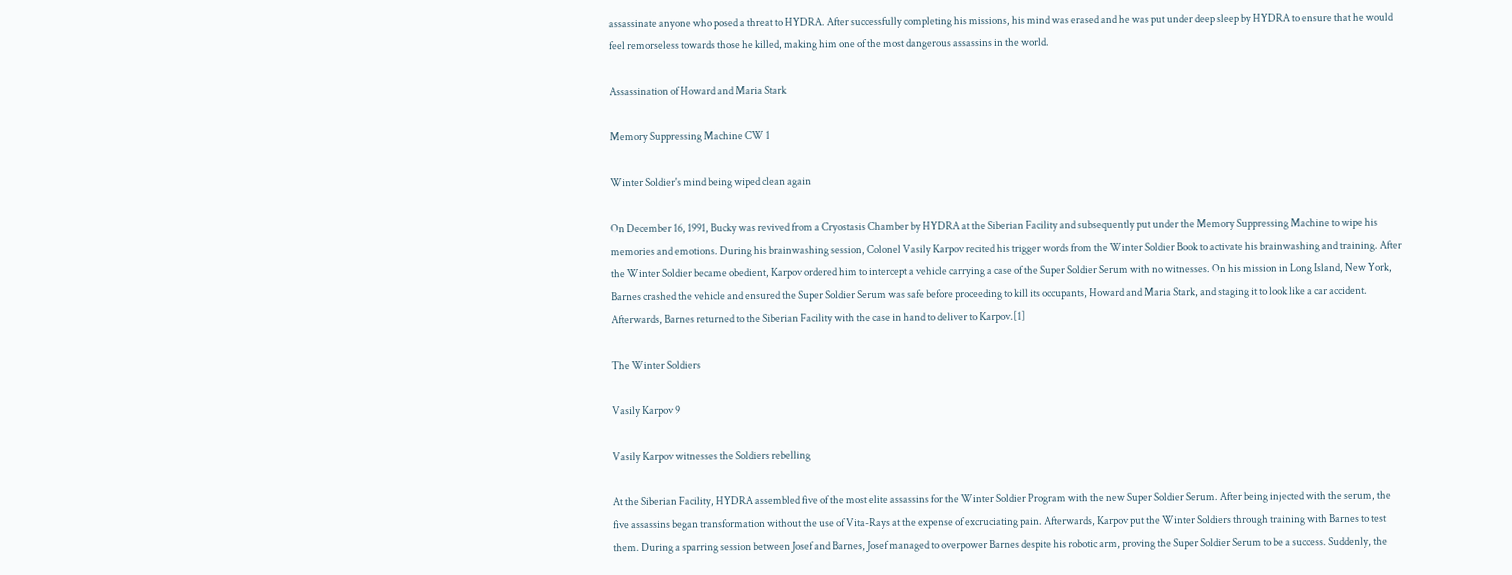assassinate anyone who posed a threat to HYDRA. After successfully completing his missions, his mind was erased and he was put under deep sleep by HYDRA to ensure that he would feel remorseless towards those he killed, making him one of the most dangerous assassins in the world.

Assassination of Howard and Maria Stark

Memory Suppressing Machine CW 1

Winter Soldier's mind being wiped clean again

On December 16, 1991, Bucky was revived from a Cryostasis Chamber by HYDRA at the Siberian Facility and subsequently put under the Memory Suppressing Machine to wipe his memories and emotions. During his brainwashing session, Colonel Vasily Karpov recited his trigger words from the Winter Soldier Book to activate his brainwashing and training. After the Winter Soldier became obedient, Karpov ordered him to intercept a vehicle carrying a case of the Super Soldier Serum with no witnesses. On his mission in Long Island, New York, Barnes crashed the vehicle and ensured the Super Soldier Serum was safe before proceeding to kill its occupants, Howard and Maria Stark, and staging it to look like a car accident. Afterwards, Barnes returned to the Siberian Facility with the case in hand to deliver to Karpov.[1]

The Winter Soldiers

Vasily Karpov 9

Vasily Karpov witnesses the Soldiers rebelling

At the Siberian Facility, HYDRA assembled five of the most elite assassins for the Winter Soldier Program with the new Super Soldier Serum. After being injected with the serum, the five assassins began transformation without the use of Vita-Rays at the expense of excruciating pain. Afterwards, Karpov put the Winter Soldiers through training with Barnes to test them. During a sparring session between Josef and Barnes, Josef managed to overpower Barnes despite his robotic arm, proving the Super Soldier Serum to be a success. Suddenly, the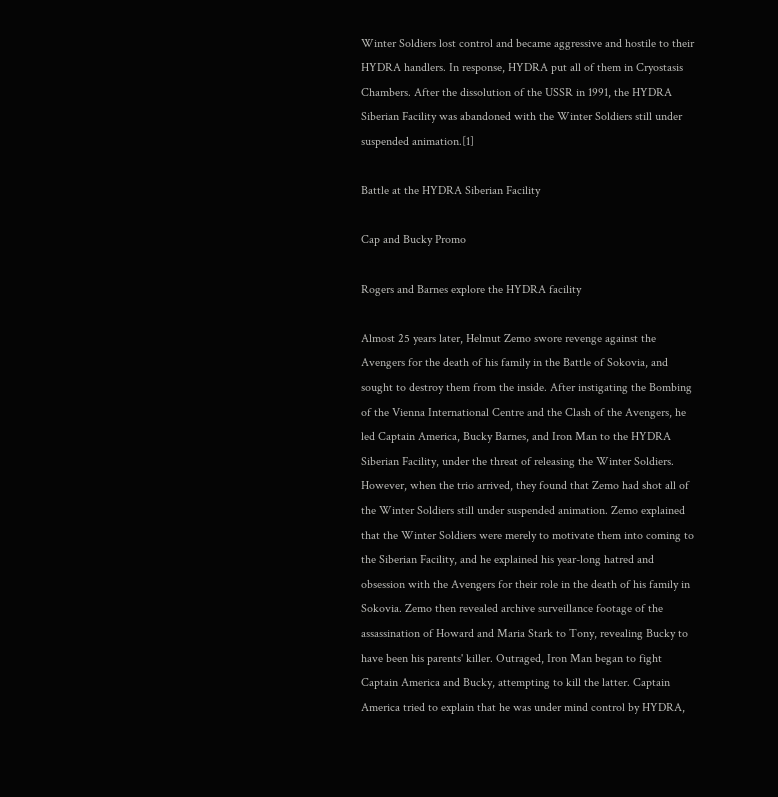Winter Soldiers lost control and became aggressive and hostile to their HYDRA handlers. In response, HYDRA put all of them in Cryostasis Chambers. After the dissolution of the USSR in 1991, the HYDRA Siberian Facility was abandoned with the Winter Soldiers still under suspended animation.[1]

Battle at the HYDRA Siberian Facility

Cap and Bucky Promo

Rogers and Barnes explore the HYDRA facility

Almost 25 years later, Helmut Zemo swore revenge against the Avengers for the death of his family in the Battle of Sokovia, and sought to destroy them from the inside. After instigating the Bombing of the Vienna International Centre and the Clash of the Avengers, he led Captain America, Bucky Barnes, and Iron Man to the HYDRA Siberian Facility, under the threat of releasing the Winter Soldiers. However, when the trio arrived, they found that Zemo had shot all of the Winter Soldiers still under suspended animation. Zemo explained that the Winter Soldiers were merely to motivate them into coming to the Siberian Facility, and he explained his year-long hatred and obsession with the Avengers for their role in the death of his family in Sokovia. Zemo then revealed archive surveillance footage of the assassination of Howard and Maria Stark to Tony, revealing Bucky to have been his parents' killer. Outraged, Iron Man began to fight Captain America and Bucky, attempting to kill the latter. Captain America tried to explain that he was under mind control by HYDRA,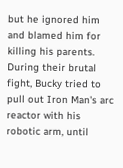but he ignored him and blamed him for killing his parents. During their brutal fight, Bucky tried to pull out Iron Man's arc reactor with his robotic arm, until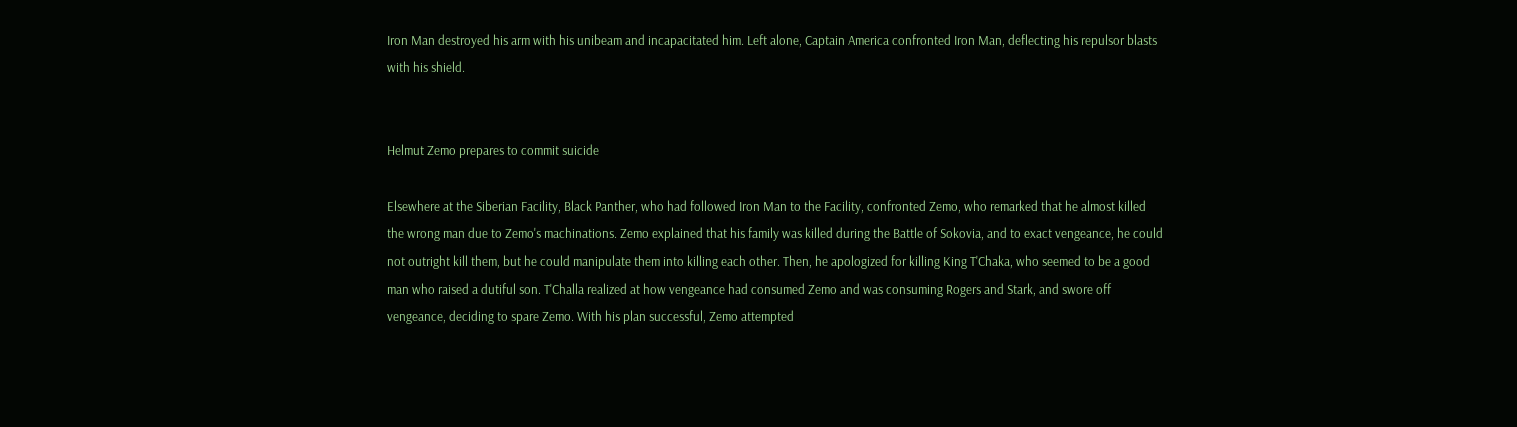Iron Man destroyed his arm with his unibeam and incapacitated him. Left alone, Captain America confronted Iron Man, deflecting his repulsor blasts with his shield.


Helmut Zemo prepares to commit suicide

Elsewhere at the Siberian Facility, Black Panther, who had followed Iron Man to the Facility, confronted Zemo, who remarked that he almost killed the wrong man due to Zemo's machinations. Zemo explained that his family was killed during the Battle of Sokovia, and to exact vengeance, he could not outright kill them, but he could manipulate them into killing each other. Then, he apologized for killing King T'Chaka, who seemed to be a good man who raised a dutiful son. T'Challa realized at how vengeance had consumed Zemo and was consuming Rogers and Stark, and swore off vengeance, deciding to spare Zemo. With his plan successful, Zemo attempted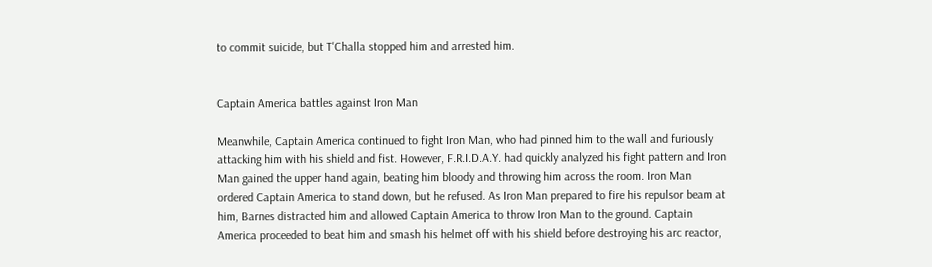to commit suicide, but T'Challa stopped him and arrested him.


Captain America battles against Iron Man

Meanwhile, Captain America continued to fight Iron Man, who had pinned him to the wall and furiously attacking him with his shield and fist. However, F.R.I.D.A.Y. had quickly analyzed his fight pattern and Iron Man gained the upper hand again, beating him bloody and throwing him across the room. Iron Man ordered Captain America to stand down, but he refused. As Iron Man prepared to fire his repulsor beam at him, Barnes distracted him and allowed Captain America to throw Iron Man to the ground. Captain America proceeded to beat him and smash his helmet off with his shield before destroying his arc reactor,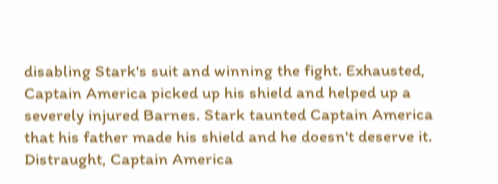disabling Stark's suit and winning the fight. Exhausted, Captain America picked up his shield and helped up a severely injured Barnes. Stark taunted Captain America that his father made his shield and he doesn't deserve it. Distraught, Captain America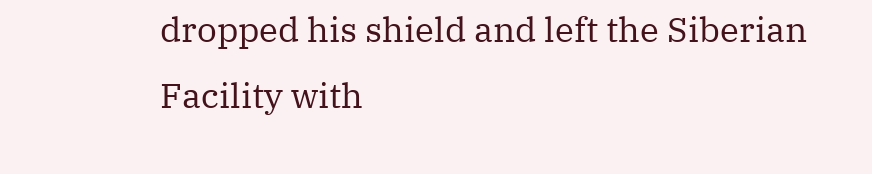dropped his shield and left the Siberian Facility with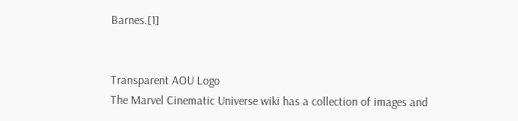Barnes.[1]


Transparent AOU Logo
The Marvel Cinematic Universe wiki has a collection of images and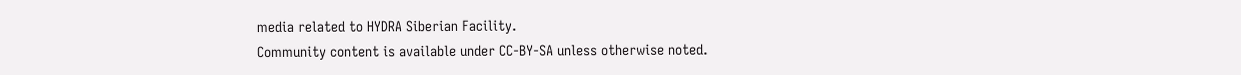media related to HYDRA Siberian Facility.
Community content is available under CC-BY-SA unless otherwise noted.